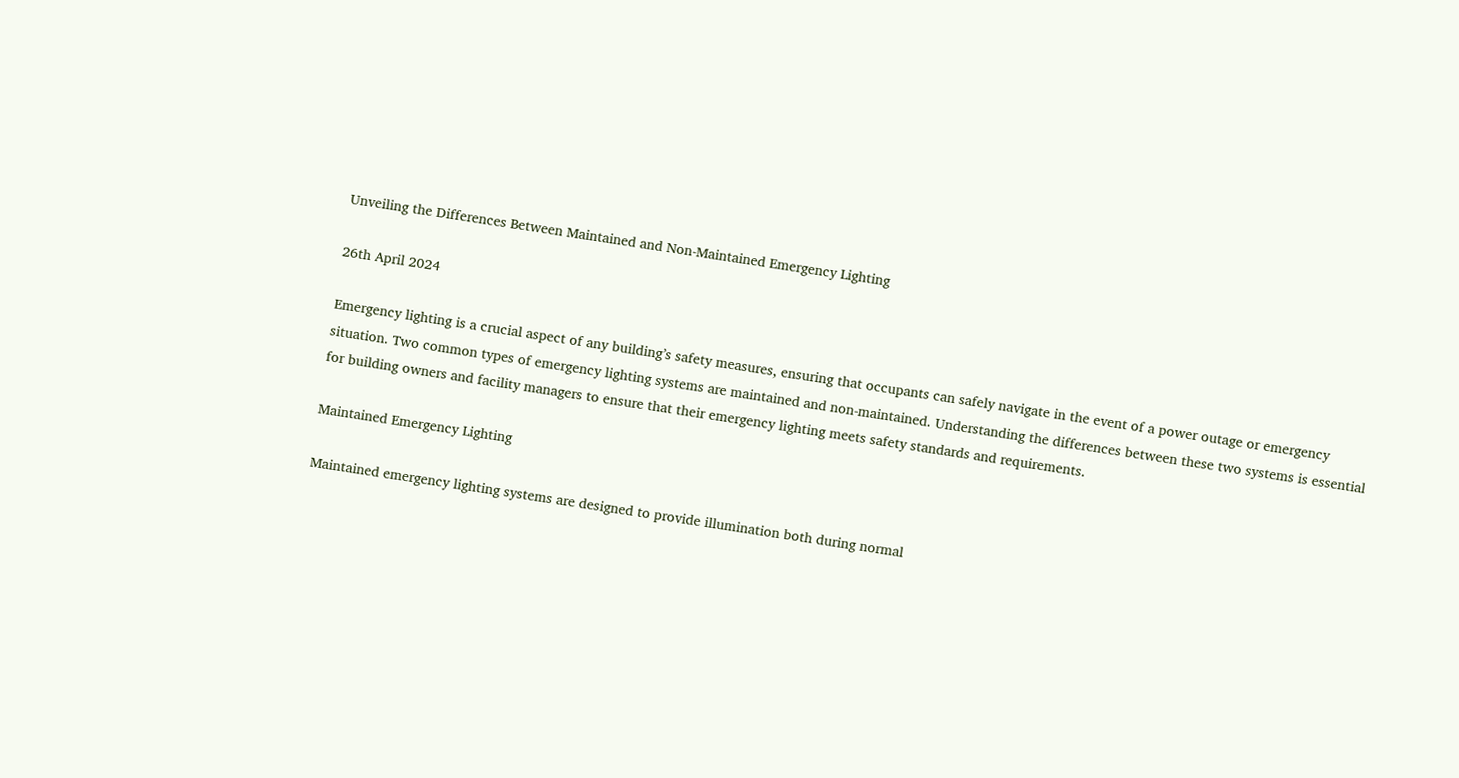Unveiling the Differences Between Maintained and Non-Maintained Emergency Lighting

26th April 2024

Emergency lighting is a crucial aspect of any building’s safety measures, ensuring that occupants can safely navigate in the event of a power outage or emergency situation. Two common types of emergency lighting systems are maintained and non-maintained. Understanding the differences between these two systems is essential for building owners and facility managers to ensure that their emergency lighting meets safety standards and requirements.

Maintained Emergency Lighting

Maintained emergency lighting systems are designed to provide illumination both during normal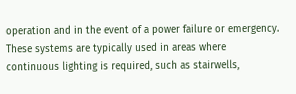operation and in the event of a power failure or emergency. These systems are typically used in areas where continuous lighting is required, such as stairwells,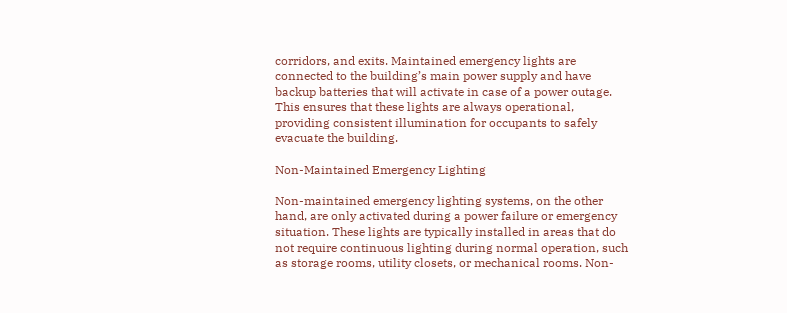corridors, and exits. Maintained emergency lights are connected to the building’s main power supply and have backup batteries that will activate in case of a power outage. This ensures that these lights are always operational, providing consistent illumination for occupants to safely evacuate the building.

Non-Maintained Emergency Lighting

Non-maintained emergency lighting systems, on the other hand, are only activated during a power failure or emergency situation. These lights are typically installed in areas that do not require continuous lighting during normal operation, such as storage rooms, utility closets, or mechanical rooms. Non-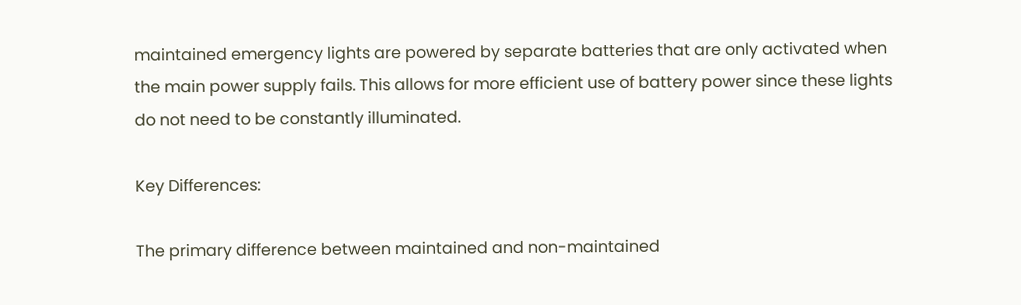maintained emergency lights are powered by separate batteries that are only activated when the main power supply fails. This allows for more efficient use of battery power since these lights do not need to be constantly illuminated.

Key Differences:

The primary difference between maintained and non-maintained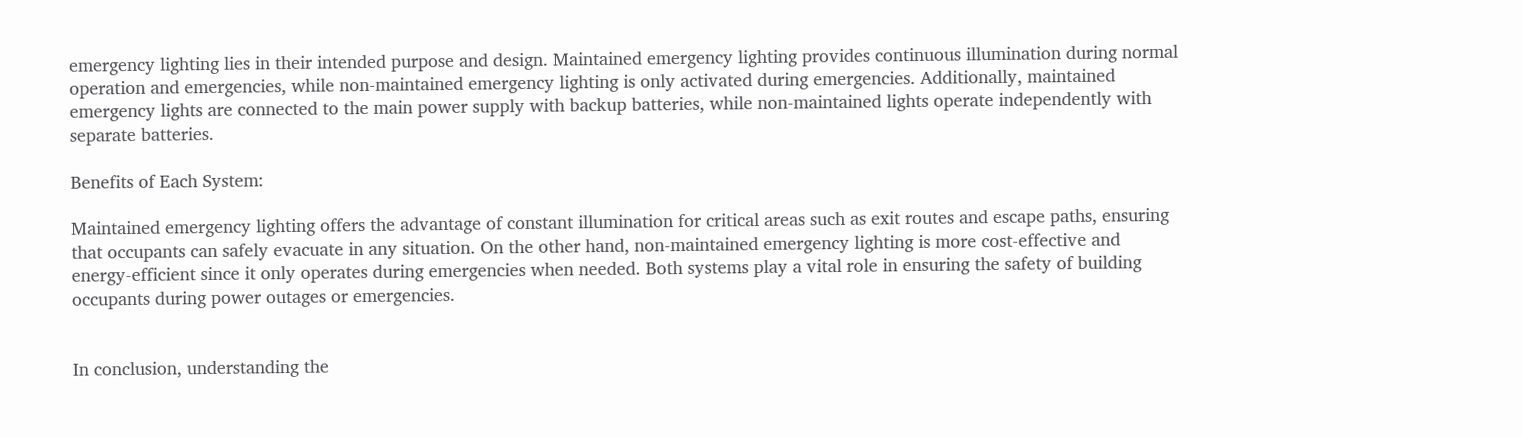emergency lighting lies in their intended purpose and design. Maintained emergency lighting provides continuous illumination during normal operation and emergencies, while non-maintained emergency lighting is only activated during emergencies. Additionally, maintained emergency lights are connected to the main power supply with backup batteries, while non-maintained lights operate independently with separate batteries.

Benefits of Each System:

Maintained emergency lighting offers the advantage of constant illumination for critical areas such as exit routes and escape paths, ensuring that occupants can safely evacuate in any situation. On the other hand, non-maintained emergency lighting is more cost-effective and energy-efficient since it only operates during emergencies when needed. Both systems play a vital role in ensuring the safety of building occupants during power outages or emergencies.


In conclusion, understanding the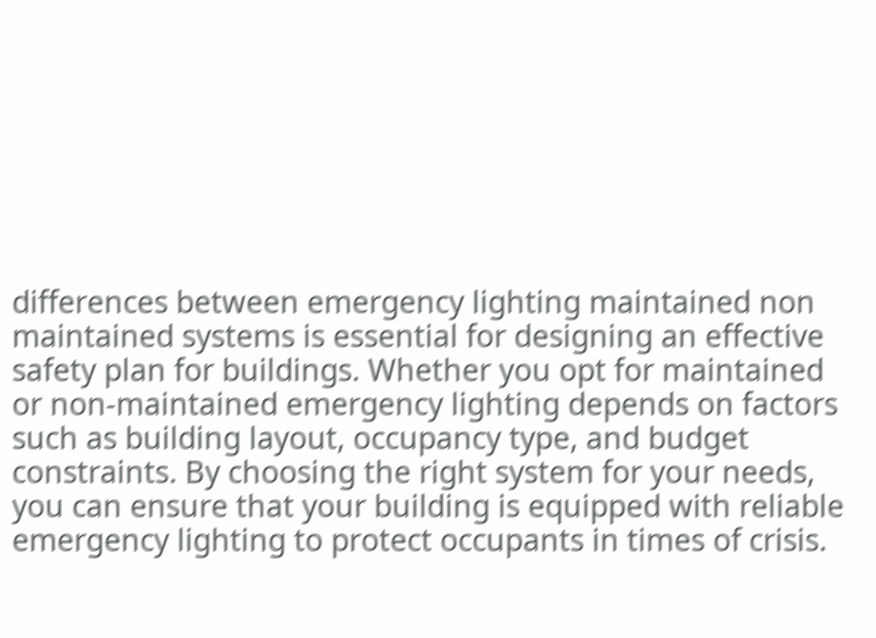differences between emergency lighting maintained non maintained systems is essential for designing an effective safety plan for buildings. Whether you opt for maintained or non-maintained emergency lighting depends on factors such as building layout, occupancy type, and budget constraints. By choosing the right system for your needs, you can ensure that your building is equipped with reliable emergency lighting to protect occupants in times of crisis.